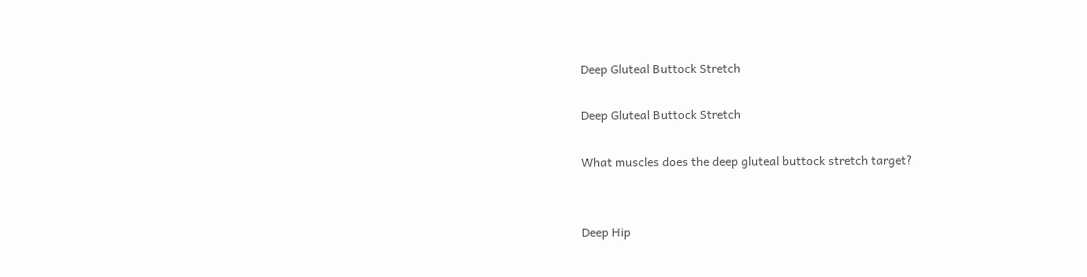Deep Gluteal Buttock Stretch

Deep Gluteal Buttock Stretch

What muscles does the deep gluteal buttock stretch target?


Deep Hip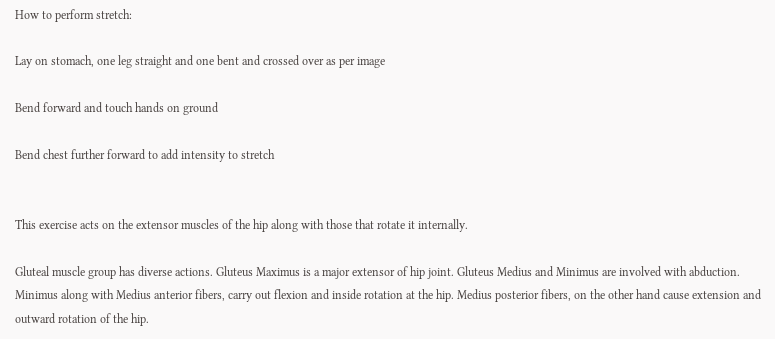How to perform stretch:

Lay on stomach, one leg straight and one bent and crossed over as per image

Bend forward and touch hands on ground

Bend chest further forward to add intensity to stretch


This exercise acts on the extensor muscles of the hip along with those that rotate it internally.

Gluteal muscle group has diverse actions. Gluteus Maximus is a major extensor of hip joint. Gluteus Medius and Minimus are involved with abduction. Minimus along with Medius anterior fibers, carry out flexion and inside rotation at the hip. Medius posterior fibers, on the other hand cause extension and outward rotation of the hip.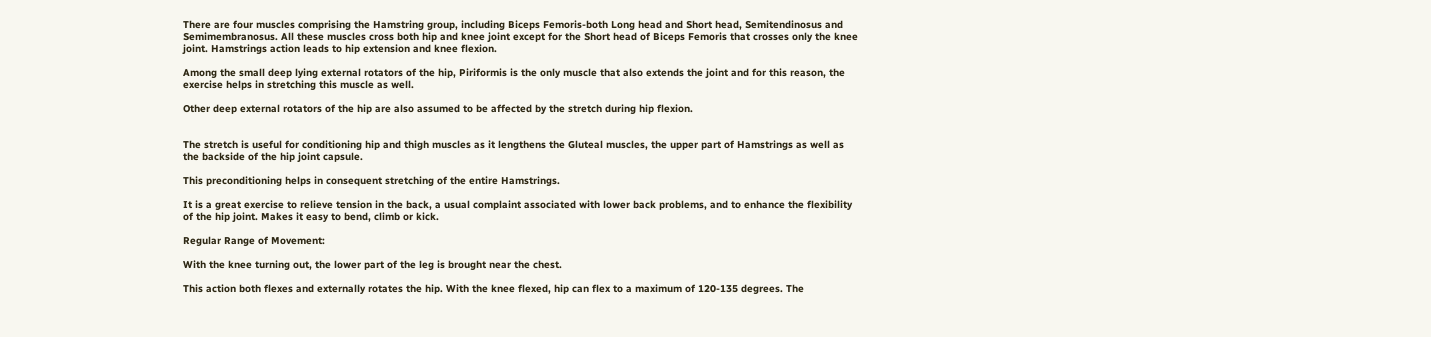There are four muscles comprising the Hamstring group, including Biceps Femoris-both Long head and Short head, Semitendinosus and Semimembranosus. All these muscles cross both hip and knee joint except for the Short head of Biceps Femoris that crosses only the knee joint. Hamstrings action leads to hip extension and knee flexion.

Among the small deep lying external rotators of the hip, Piriformis is the only muscle that also extends the joint and for this reason, the exercise helps in stretching this muscle as well.

Other deep external rotators of the hip are also assumed to be affected by the stretch during hip flexion.


The stretch is useful for conditioning hip and thigh muscles as it lengthens the Gluteal muscles, the upper part of Hamstrings as well as the backside of the hip joint capsule.

This preconditioning helps in consequent stretching of the entire Hamstrings.

It is a great exercise to relieve tension in the back, a usual complaint associated with lower back problems, and to enhance the flexibility of the hip joint. Makes it easy to bend, climb or kick.

Regular Range of Movement:

With the knee turning out, the lower part of the leg is brought near the chest.

This action both flexes and externally rotates the hip. With the knee flexed, hip can flex to a maximum of 120-135 degrees. The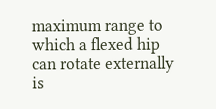maximum range to which a flexed hip can rotate externally is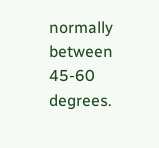normally between 45-60 degrees.